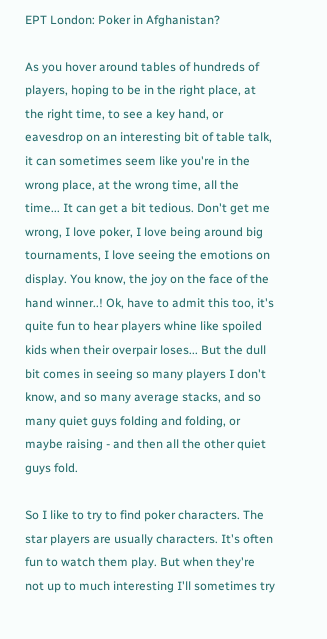EPT London: Poker in Afghanistan?

As you hover around tables of hundreds of players, hoping to be in the right place, at the right time, to see a key hand, or eavesdrop on an interesting bit of table talk, it can sometimes seem like you're in the wrong place, at the wrong time, all the time... It can get a bit tedious. Don't get me wrong, I love poker, I love being around big tournaments, I love seeing the emotions on display. You know, the joy on the face of the hand winner..! Ok, have to admit this too, it's quite fun to hear players whine like spoiled kids when their overpair loses... But the dull bit comes in seeing so many players I don't know, and so many average stacks, and so many quiet guys folding and folding, or maybe raising - and then all the other quiet guys fold.

So I like to try to find poker characters. The star players are usually characters. It's often fun to watch them play. But when they're not up to much interesting I'll sometimes try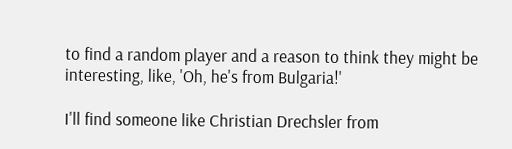to find a random player and a reason to think they might be interesting, like, 'Oh, he's from Bulgaria!'

I'll find someone like Christian Drechsler from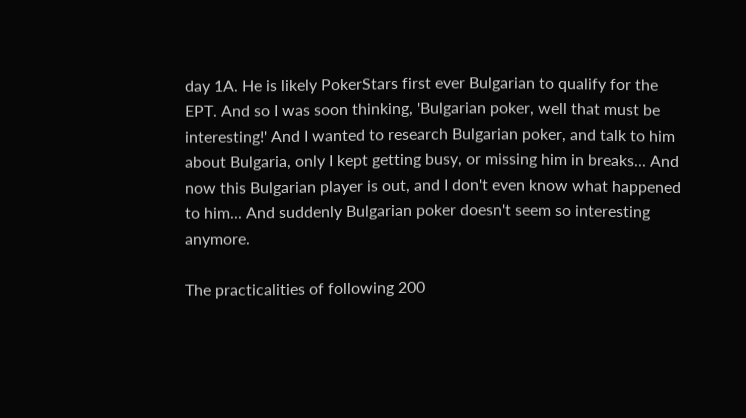day 1A. He is likely PokerStars first ever Bulgarian to qualify for the EPT. And so I was soon thinking, 'Bulgarian poker, well that must be interesting!' And I wanted to research Bulgarian poker, and talk to him about Bulgaria, only I kept getting busy, or missing him in breaks... And now this Bulgarian player is out, and I don't even know what happened to him... And suddenly Bulgarian poker doesn't seem so interesting anymore.

The practicalities of following 200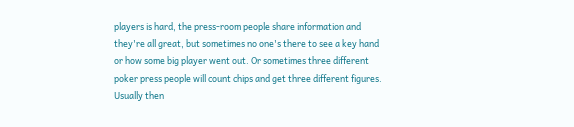players is hard, the press-room people share information and they're all great, but sometimes no one's there to see a key hand or how some big player went out. Or sometimes three different poker press people will count chips and get three different figures. Usually then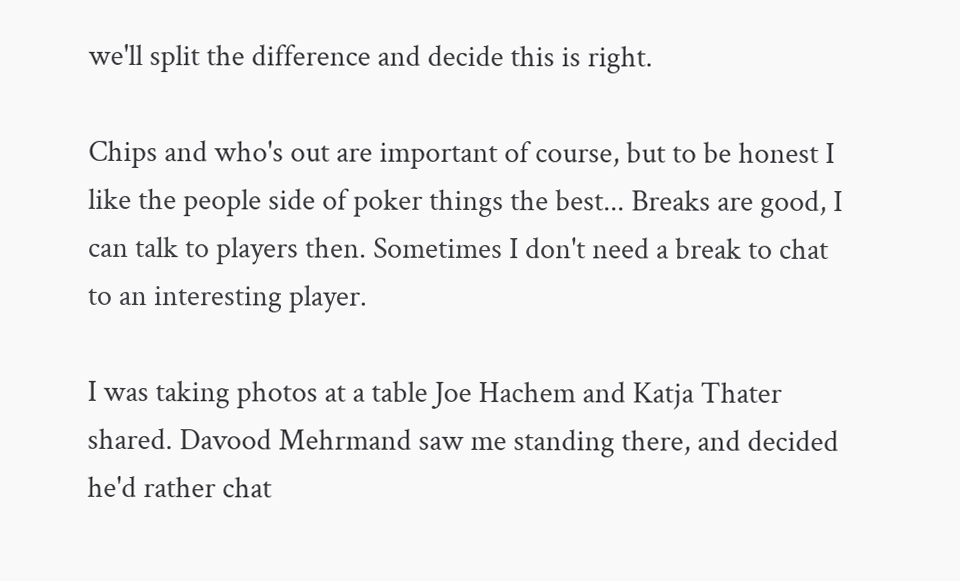we'll split the difference and decide this is right.

Chips and who's out are important of course, but to be honest I like the people side of poker things the best... Breaks are good, I can talk to players then. Sometimes I don't need a break to chat to an interesting player.

I was taking photos at a table Joe Hachem and Katja Thater shared. Davood Mehrmand saw me standing there, and decided he'd rather chat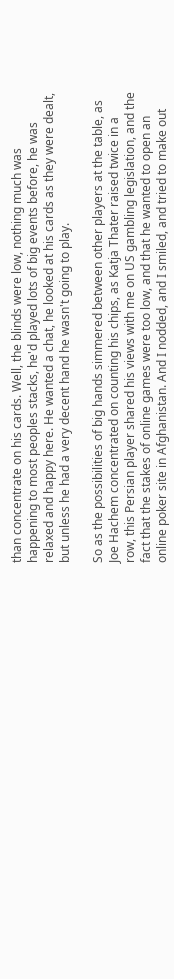than concentrate on his cards. Well, the blinds were low, nothing much was happening to most peoples stacks, he'd played lots of big events before, he was relaxed and happy here. He wanted a chat, he looked at his cards as they were dealt, but unless he had a very decent hand he wasn't going to play.

So as the possibilities of big hands simmered between other players at the table, as Joe Hachem concentrated on counting his chips, as Katja Thater raised twice in a row, this Persian player shared his views with me on US gambling legislation, and the fact that the stakes of online games were too low, and that he wanted to open an online poker site in Afghanistan. And I nodded, and I smiled, and tried to make out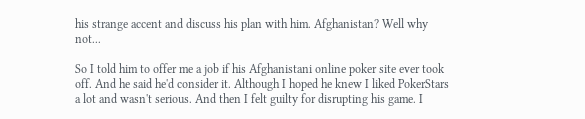his strange accent and discuss his plan with him. Afghanistan? Well why not...

So I told him to offer me a job if his Afghanistani online poker site ever took off. And he said he'd consider it. Although I hoped he knew I liked PokerStars a lot and wasn't serious. And then I felt guilty for disrupting his game. I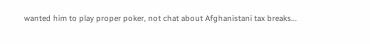wanted him to play proper poker, not chat about Afghanistani tax breaks...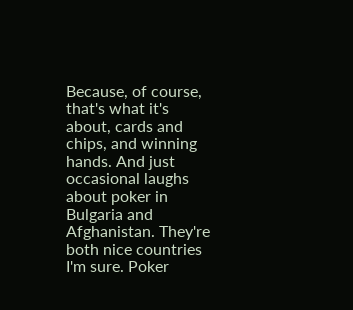Because, of course, that's what it's about, cards and chips, and winning hands. And just occasional laughs about poker in Bulgaria and Afghanistan. They're both nice countries I'm sure. Poker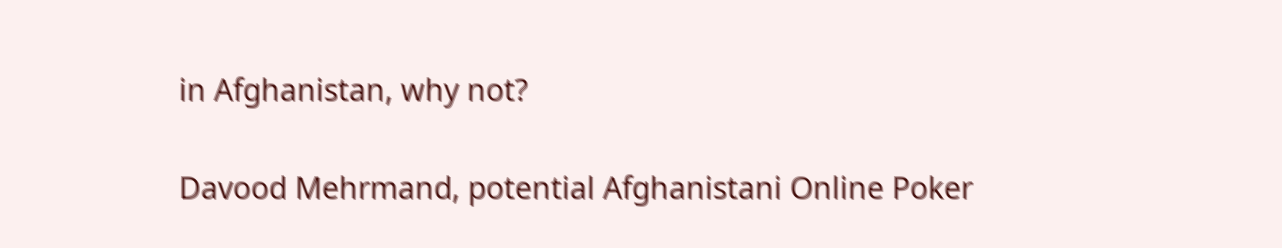in Afghanistan, why not?

Davood Mehrmand, potential Afghanistani Online Poker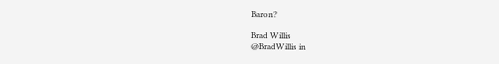Baron?

Brad Willis
@BradWillis in